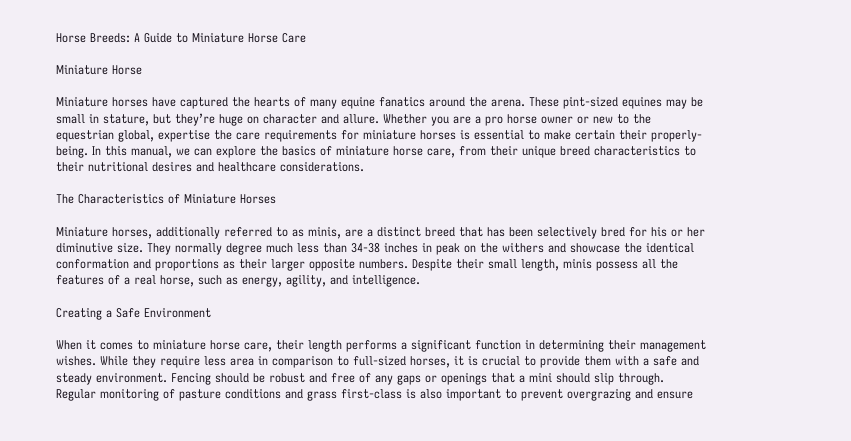Horse Breeds: A Guide to Miniature Horse Care

Miniature Horse

Miniature horses have captured the hearts of many equine fanatics around the arena. These pint-sized equines may be small in stature, but they’re huge on character and allure. Whether you are a pro horse owner or new to the equestrian global, expertise the care requirements for miniature horses is essential to make certain their properly-being. In this manual, we can explore the basics of miniature horse care, from their unique breed characteristics to their nutritional desires and healthcare considerations.

The Characteristics of Miniature Horses

Miniature horses, additionally referred to as minis, are a distinct breed that has been selectively bred for his or her diminutive size. They normally degree much less than 34-38 inches in peak on the withers and showcase the identical conformation and proportions as their larger opposite numbers. Despite their small length, minis possess all the features of a real horse, such as energy, agility, and intelligence.

Creating a Safe Environment

When it comes to miniature horse care, their length performs a significant function in determining their management wishes. While they require less area in comparison to full-sized horses, it is crucial to provide them with a safe and steady environment. Fencing should be robust and free of any gaps or openings that a mini should slip through. Regular monitoring of pasture conditions and grass first-class is also important to prevent overgrazing and ensure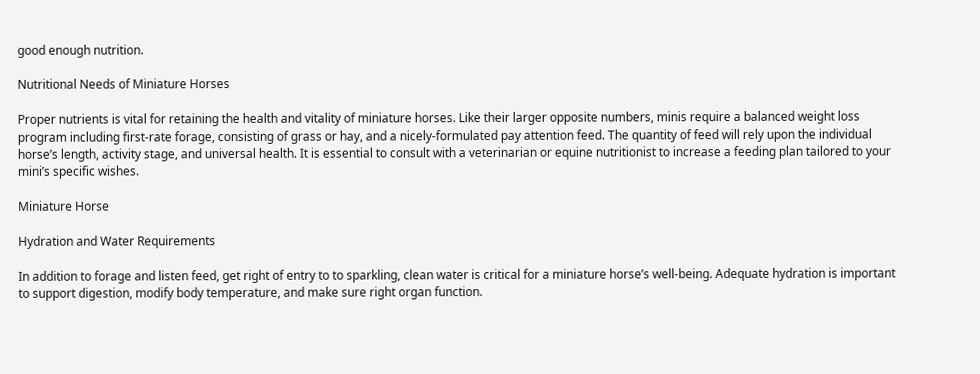good enough nutrition.

Nutritional Needs of Miniature Horses

Proper nutrients is vital for retaining the health and vitality of miniature horses. Like their larger opposite numbers, minis require a balanced weight loss program including first-rate forage, consisting of grass or hay, and a nicely-formulated pay attention feed. The quantity of feed will rely upon the individual horse’s length, activity stage, and universal health. It is essential to consult with a veterinarian or equine nutritionist to increase a feeding plan tailored to your mini’s specific wishes.

Miniature Horse

Hydration and Water Requirements

In addition to forage and listen feed, get right of entry to to sparkling, clean water is critical for a miniature horse’s well-being. Adequate hydration is important to support digestion, modify body temperature, and make sure right organ function.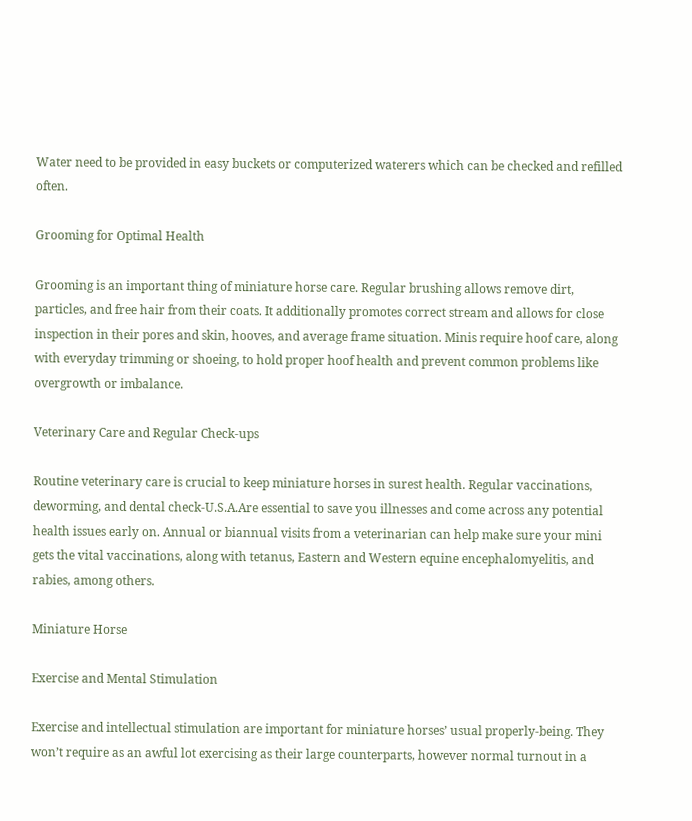Water need to be provided in easy buckets or computerized waterers which can be checked and refilled often.

Grooming for Optimal Health

Grooming is an important thing of miniature horse care. Regular brushing allows remove dirt, particles, and free hair from their coats. It additionally promotes correct stream and allows for close inspection in their pores and skin, hooves, and average frame situation. Minis require hoof care, along with everyday trimming or shoeing, to hold proper hoof health and prevent common problems like overgrowth or imbalance.

Veterinary Care and Regular Check-ups

Routine veterinary care is crucial to keep miniature horses in surest health. Regular vaccinations, deworming, and dental check-U.S.A.Are essential to save you illnesses and come across any potential health issues early on. Annual or biannual visits from a veterinarian can help make sure your mini gets the vital vaccinations, along with tetanus, Eastern and Western equine encephalomyelitis, and rabies, among others.

Miniature Horse

Exercise and Mental Stimulation

Exercise and intellectual stimulation are important for miniature horses’ usual properly-being. They won’t require as an awful lot exercising as their large counterparts, however normal turnout in a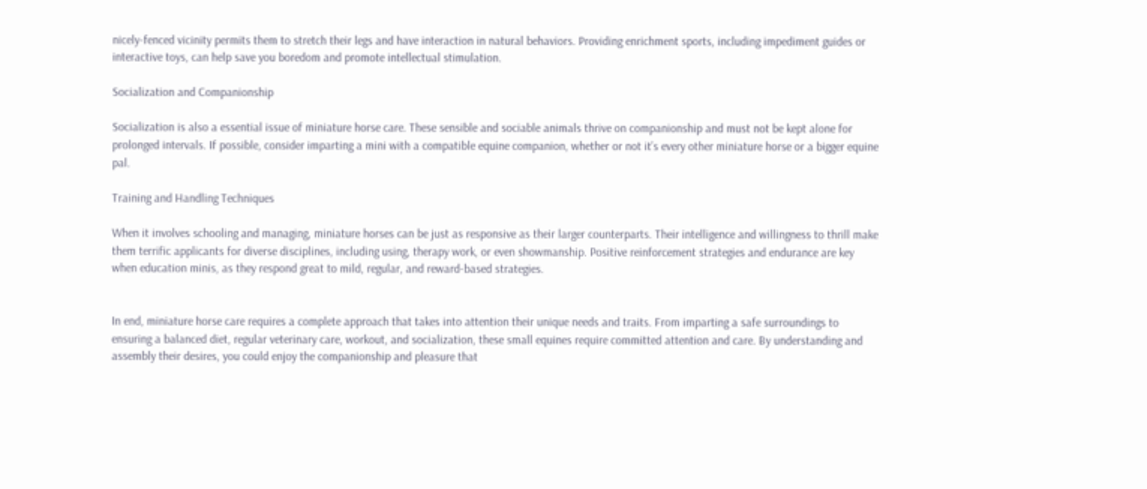nicely-fenced vicinity permits them to stretch their legs and have interaction in natural behaviors. Providing enrichment sports, including impediment guides or interactive toys, can help save you boredom and promote intellectual stimulation.

Socialization and Companionship

Socialization is also a essential issue of miniature horse care. These sensible and sociable animals thrive on companionship and must not be kept alone for prolonged intervals. If possible, consider imparting a mini with a compatible equine companion, whether or not it’s every other miniature horse or a bigger equine pal.

Training and Handling Techniques

When it involves schooling and managing, miniature horses can be just as responsive as their larger counterparts. Their intelligence and willingness to thrill make them terrific applicants for diverse disciplines, including using, therapy work, or even showmanship. Positive reinforcement strategies and endurance are key when education minis, as they respond great to mild, regular, and reward-based strategies.


In end, miniature horse care requires a complete approach that takes into attention their unique needs and traits. From imparting a safe surroundings to ensuring a balanced diet, regular veterinary care, workout, and socialization, these small equines require committed attention and care. By understanding and assembly their desires, you could enjoy the companionship and pleasure that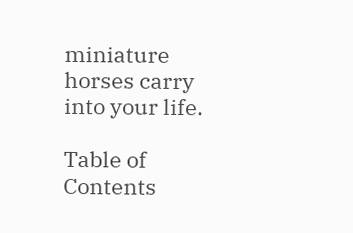miniature horses carry into your life.

Table of Contents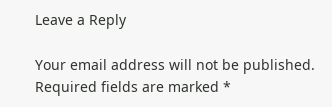Leave a Reply

Your email address will not be published. Required fields are marked *